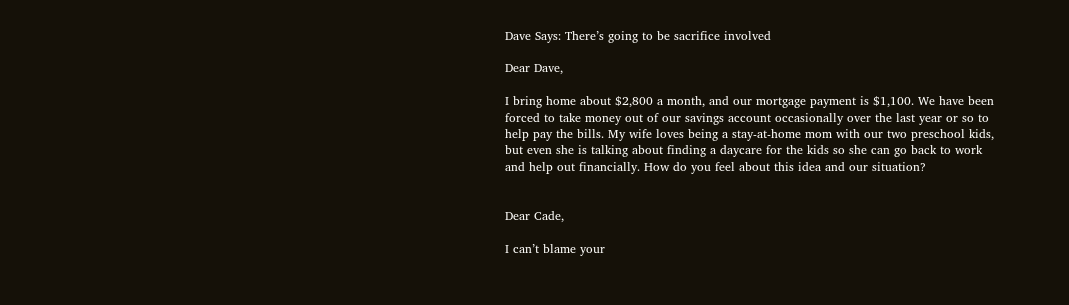Dave Says: There’s going to be sacrifice involved

Dear Dave,

I bring home about $2,800 a month, and our mortgage payment is $1,100. We have been forced to take money out of our savings account occasionally over the last year or so to help pay the bills. My wife loves being a stay-at-home mom with our two preschool kids, but even she is talking about finding a daycare for the kids so she can go back to work and help out financially. How do you feel about this idea and our situation?


Dear Cade,

I can’t blame your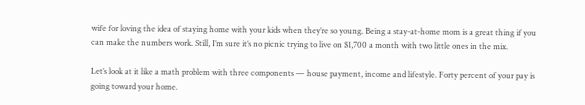wife for loving the idea of staying home with your kids when they’re so young. Being a stay-at-home mom is a great thing if you can make the numbers work. Still, I’m sure it’s no picnic trying to live on $1,700 a month with two little ones in the mix.

Let’s look at it like a math problem with three components — house payment, income and lifestyle. Forty percent of your pay is going toward your home.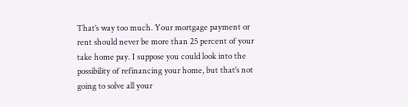That’s way too much. Your mortgage payment or rent should never be more than 25 percent of your take home pay. I suppose you could look into the possibility of refinancing your home, but that’s not going to solve all your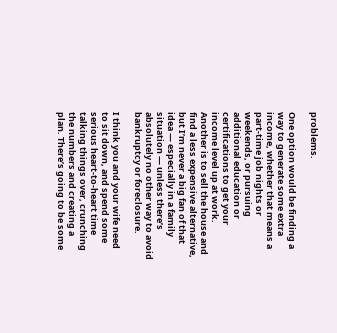problems.

One option would be finding a way to generate some extra income, whether that means a part-time job nights or weekends, or pursuing additional education or certifications to get your income level up at work. Another is to sell the house and find a less expensive alternative, but I’m never a big fan of that idea — especially in a family situation — unless there’s absolutely no other way to avoid bankruptcy or foreclosure.

I think you and your wife need to sit down, and spend some serious heart-to-heart time talking things over, crunching the numbers and creating a plan. There’s going to be some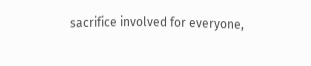sacrifice involved for everyone,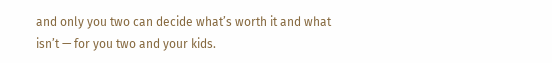and only you two can decide what’s worth it and what isn’t — for you two and your kids.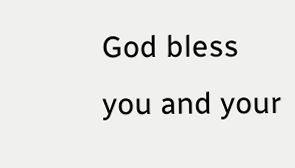God bless you and your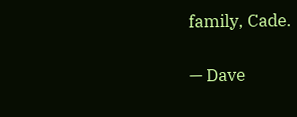family, Cade.

— Dave